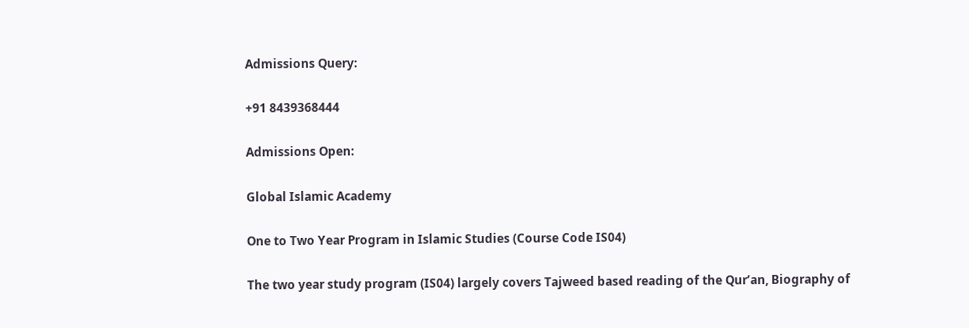Admissions Query:

+91 8439368444

Admissions Open:

Global Islamic Academy

One to Two Year Program in Islamic Studies (Course Code IS04)

The two year study program (IS04) largely covers Tajweed based reading of the Qur’an, Biography of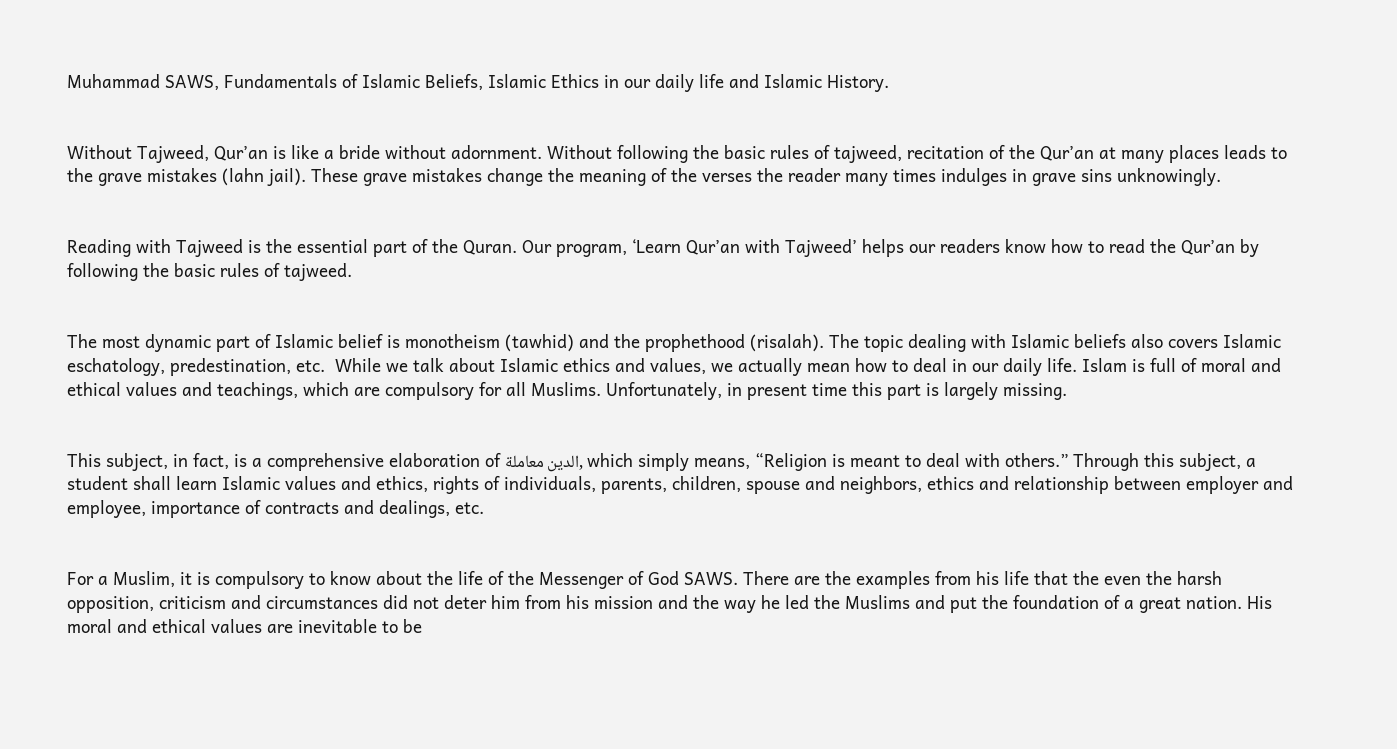Muhammad SAWS, Fundamentals of Islamic Beliefs, Islamic Ethics in our daily life and Islamic History.


Without Tajweed, Qur’an is like a bride without adornment. Without following the basic rules of tajweed, recitation of the Qur’an at many places leads to the grave mistakes (lahn jail). These grave mistakes change the meaning of the verses the reader many times indulges in grave sins unknowingly.


Reading with Tajweed is the essential part of the Quran. Our program, ‘Learn Qur’an with Tajweed’ helps our readers know how to read the Qur’an by following the basic rules of tajweed.


The most dynamic part of Islamic belief is monotheism (tawhid) and the prophethood (risalah). The topic dealing with Islamic beliefs also covers Islamic eschatology, predestination, etc.  While we talk about Islamic ethics and values, we actually mean how to deal in our daily life. Islam is full of moral and ethical values and teachings, which are compulsory for all Muslims. Unfortunately, in present time this part is largely missing.


This subject, in fact, is a comprehensive elaboration of الدين معاملة, which simply means, “Religion is meant to deal with others.” Through this subject, a student shall learn Islamic values and ethics, rights of individuals, parents, children, spouse and neighbors, ethics and relationship between employer and employee, importance of contracts and dealings, etc.


For a Muslim, it is compulsory to know about the life of the Messenger of God SAWS. There are the examples from his life that the even the harsh opposition, criticism and circumstances did not deter him from his mission and the way he led the Muslims and put the foundation of a great nation. His moral and ethical values are inevitable to be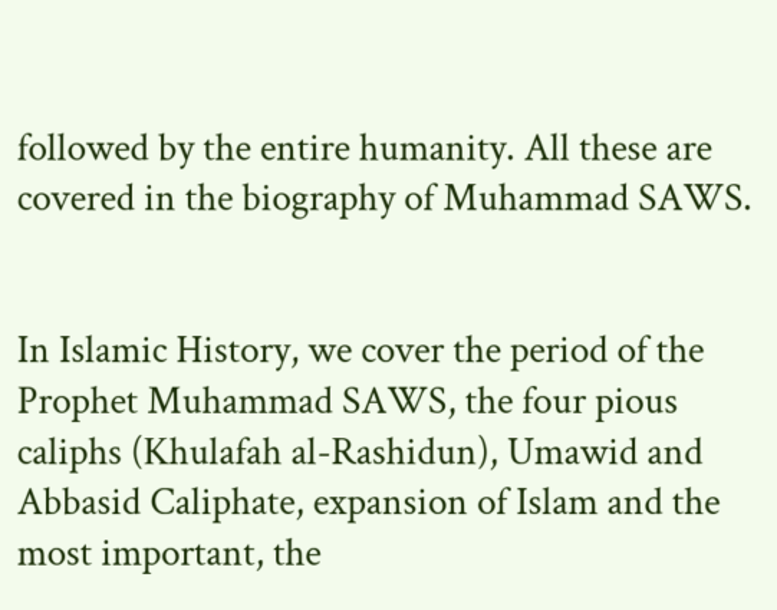followed by the entire humanity. All these are covered in the biography of Muhammad SAWS.


In Islamic History, we cover the period of the Prophet Muhammad SAWS, the four pious caliphs (Khulafah al-Rashidun), Umawid and Abbasid Caliphate, expansion of Islam and the most important, the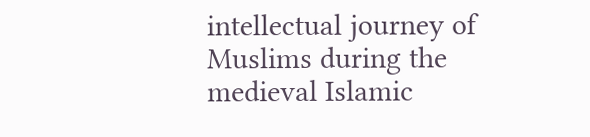intellectual journey of Muslims during the medieval Islamic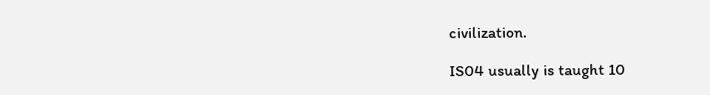civilization.

IS04 usually is taught 10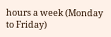hours a week (Monday to Friday)